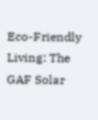Eco-Friendly Living: The GAF Solar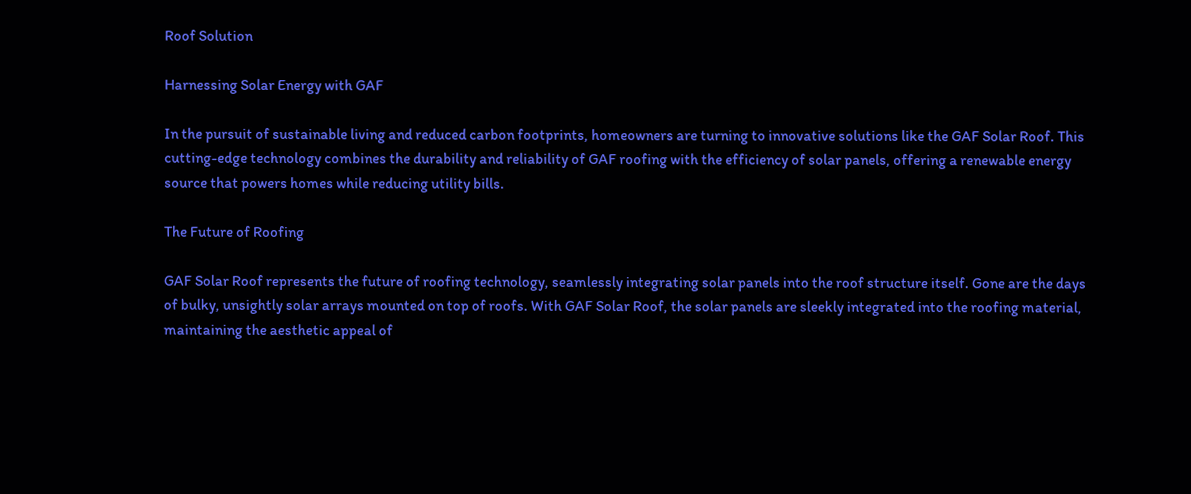Roof Solution

Harnessing Solar Energy with GAF

In the pursuit of sustainable living and reduced carbon footprints, homeowners are turning to innovative solutions like the GAF Solar Roof. This cutting-edge technology combines the durability and reliability of GAF roofing with the efficiency of solar panels, offering a renewable energy source that powers homes while reducing utility bills.

The Future of Roofing

GAF Solar Roof represents the future of roofing technology, seamlessly integrating solar panels into the roof structure itself. Gone are the days of bulky, unsightly solar arrays mounted on top of roofs. With GAF Solar Roof, the solar panels are sleekly integrated into the roofing material, maintaining the aesthetic appeal of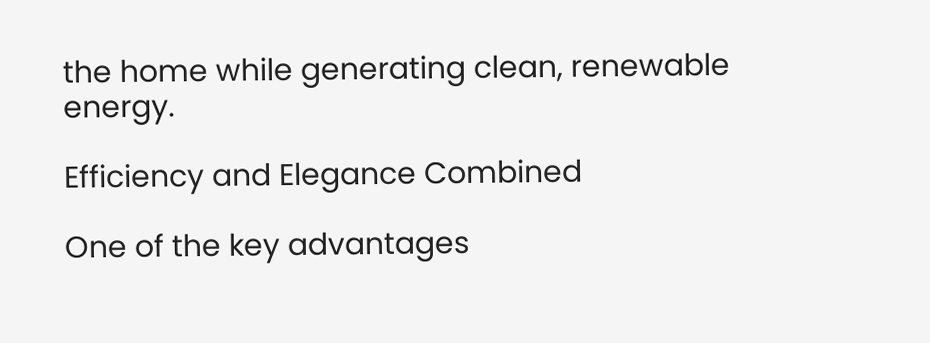the home while generating clean, renewable energy.

Efficiency and Elegance Combined

One of the key advantages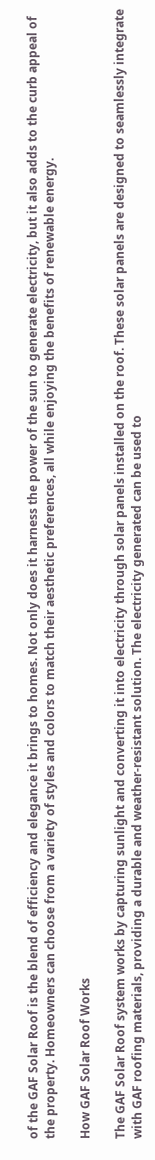of the GAF Solar Roof is the blend of efficiency and elegance it brings to homes. Not only does it harness the power of the sun to generate electricity, but it also adds to the curb appeal of the property. Homeowners can choose from a variety of styles and colors to match their aesthetic preferences, all while enjoying the benefits of renewable energy.

How GAF Solar Roof Works

The GAF Solar Roof system works by capturing sunlight and converting it into electricity through solar panels installed on the roof. These solar panels are designed to seamlessly integrate with GAF roofing materials, providing a durable and weather-resistant solution. The electricity generated can be used to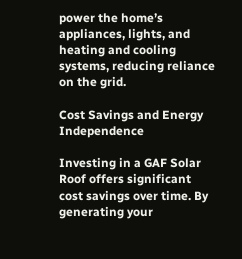power the home’s appliances, lights, and heating and cooling systems, reducing reliance on the grid.

Cost Savings and Energy Independence

Investing in a GAF Solar Roof offers significant cost savings over time. By generating your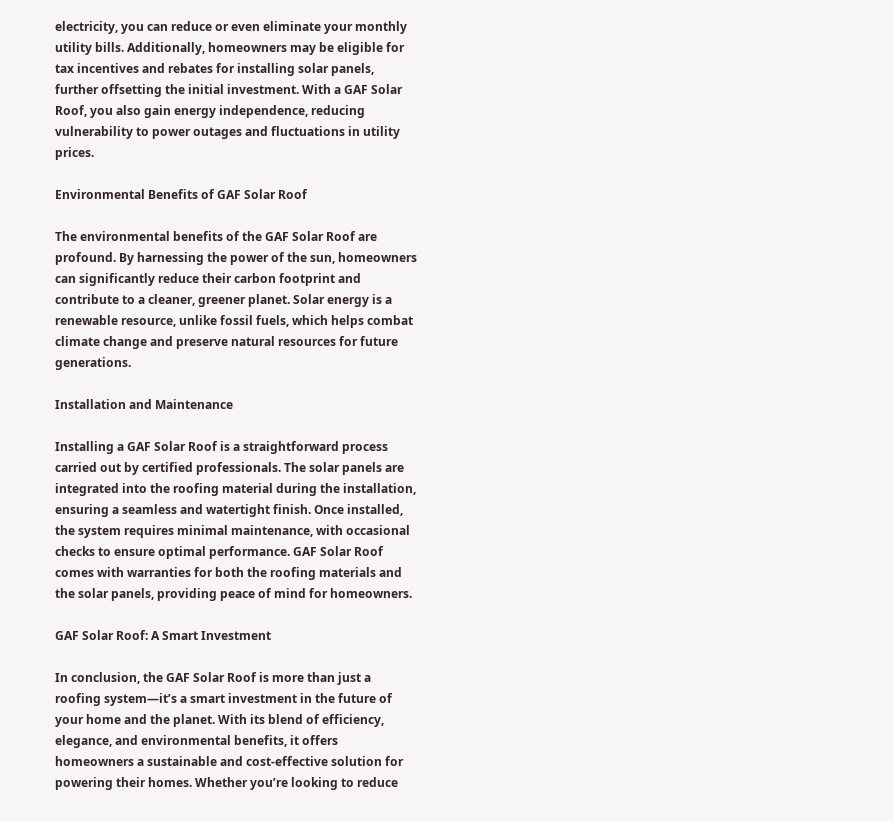electricity, you can reduce or even eliminate your monthly utility bills. Additionally, homeowners may be eligible for tax incentives and rebates for installing solar panels, further offsetting the initial investment. With a GAF Solar Roof, you also gain energy independence, reducing vulnerability to power outages and fluctuations in utility prices.

Environmental Benefits of GAF Solar Roof

The environmental benefits of the GAF Solar Roof are profound. By harnessing the power of the sun, homeowners can significantly reduce their carbon footprint and contribute to a cleaner, greener planet. Solar energy is a renewable resource, unlike fossil fuels, which helps combat climate change and preserve natural resources for future generations.

Installation and Maintenance

Installing a GAF Solar Roof is a straightforward process carried out by certified professionals. The solar panels are integrated into the roofing material during the installation, ensuring a seamless and watertight finish. Once installed, the system requires minimal maintenance, with occasional checks to ensure optimal performance. GAF Solar Roof comes with warranties for both the roofing materials and the solar panels, providing peace of mind for homeowners.

GAF Solar Roof: A Smart Investment

In conclusion, the GAF Solar Roof is more than just a roofing system—it’s a smart investment in the future of your home and the planet. With its blend of efficiency, elegance, and environmental benefits, it offers homeowners a sustainable and cost-effective solution for powering their homes. Whether you’re looking to reduce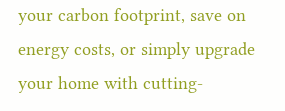your carbon footprint, save on energy costs, or simply upgrade your home with cutting-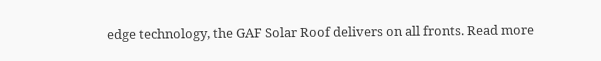edge technology, the GAF Solar Roof delivers on all fronts. Read more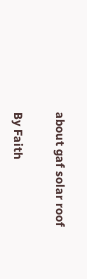about gaf solar roof

By Faith